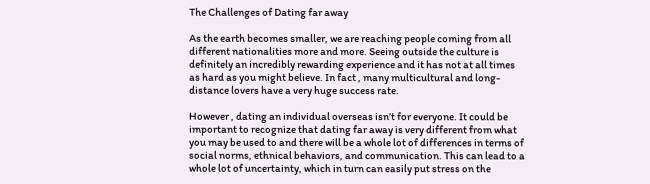The Challenges of Dating far away

As the earth becomes smaller, we are reaching people coming from all different nationalities more and more. Seeing outside the culture is definitely an incredibly rewarding experience and it has not at all times as hard as you might believe. In fact , many multicultural and long-distance lovers have a very huge success rate.

However , dating an individual overseas isn’t for everyone. It could be important to recognize that dating far away is very different from what you may be used to and there will be a whole lot of differences in terms of social norms, ethnical behaviors, and communication. This can lead to a whole lot of uncertainty, which in turn can easily put stress on the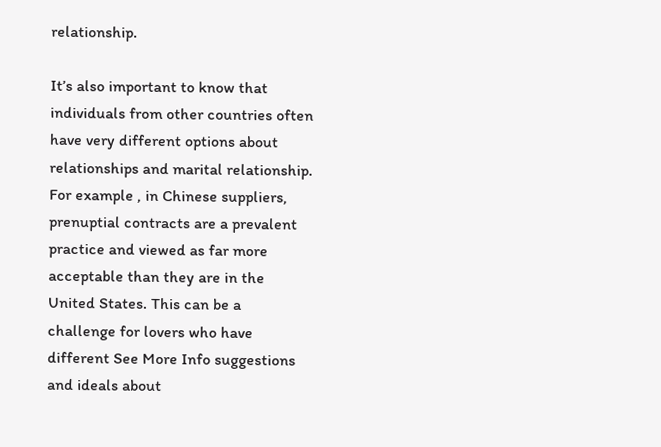relationship.

It’s also important to know that individuals from other countries often have very different options about relationships and marital relationship. For example , in Chinese suppliers, prenuptial contracts are a prevalent practice and viewed as far more acceptable than they are in the United States. This can be a challenge for lovers who have different See More Info suggestions and ideals about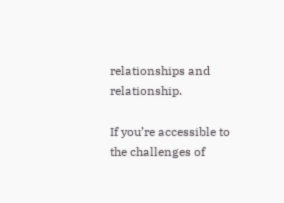relationships and relationship.

If you’re accessible to the challenges of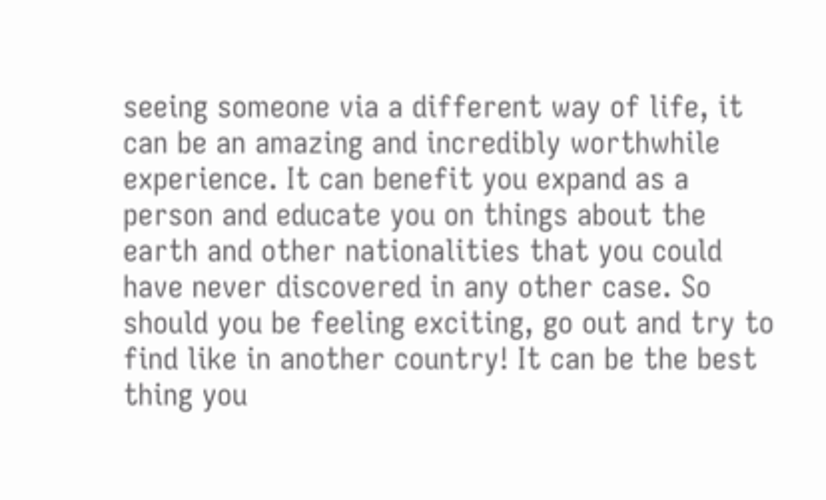seeing someone via a different way of life, it can be an amazing and incredibly worthwhile experience. It can benefit you expand as a person and educate you on things about the earth and other nationalities that you could have never discovered in any other case. So should you be feeling exciting, go out and try to find like in another country! It can be the best thing you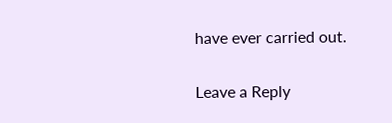have ever carried out.

Leave a Reply